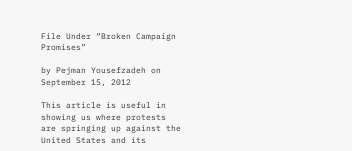File Under “Broken Campaign Promises”

by Pejman Yousefzadeh on September 15, 2012

This article is useful in showing us where protests are springing up against the United States and its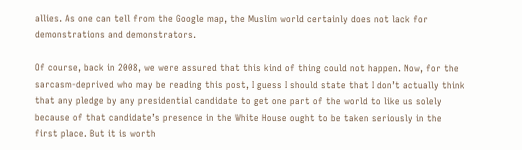allies. As one can tell from the Google map, the Muslim world certainly does not lack for demonstrations and demonstrators.

Of course, back in 2008, we were assured that this kind of thing could not happen. Now, for the sarcasm-deprived who may be reading this post, I guess I should state that I don’t actually think that any pledge by any presidential candidate to get one part of the world to like us solely because of that candidate’s presence in the White House ought to be taken seriously in the first place. But it is worth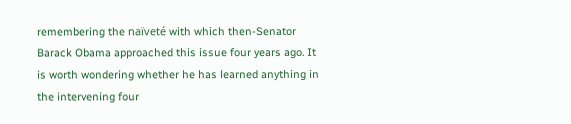remembering the naïveté with which then-Senator Barack Obama approached this issue four years ago. It is worth wondering whether he has learned anything in the intervening four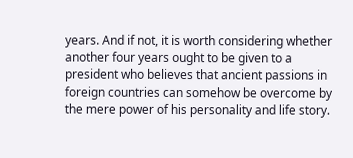years. And if not, it is worth considering whether another four years ought to be given to a president who believes that ancient passions in foreign countries can somehow be overcome by the mere power of his personality and life story.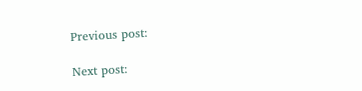Previous post:

Next post: